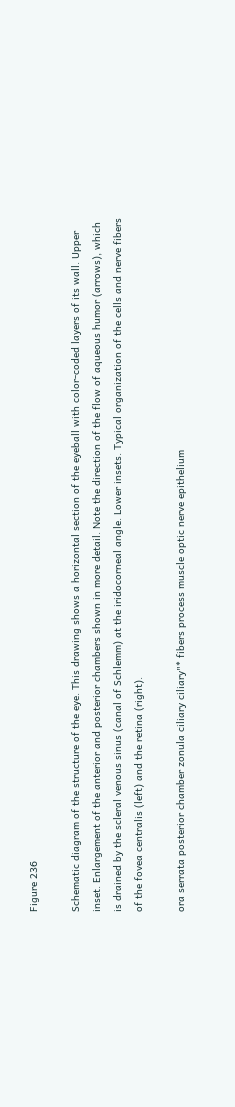Figure 236

Schematic diagram of the structure of the eye. This drawing shows a horizontal section of the eyeball with color-coded layers of its wall. Upper inset. Enlargement of the anterior and posterior chambers shown in more detail. Note the direction of the flow of aqueous humor (arrows), which is drained by the scleral venous sinus (canal of Schlemm) at the iridocorneal angle. Lower insets. Typical organization of the cells and nerve fibers of the fovea centralis (left) and the retina (right).

ora serrata posterior chamber zonula ciliary ciliary"* fibers process muscle optic nerve epithelium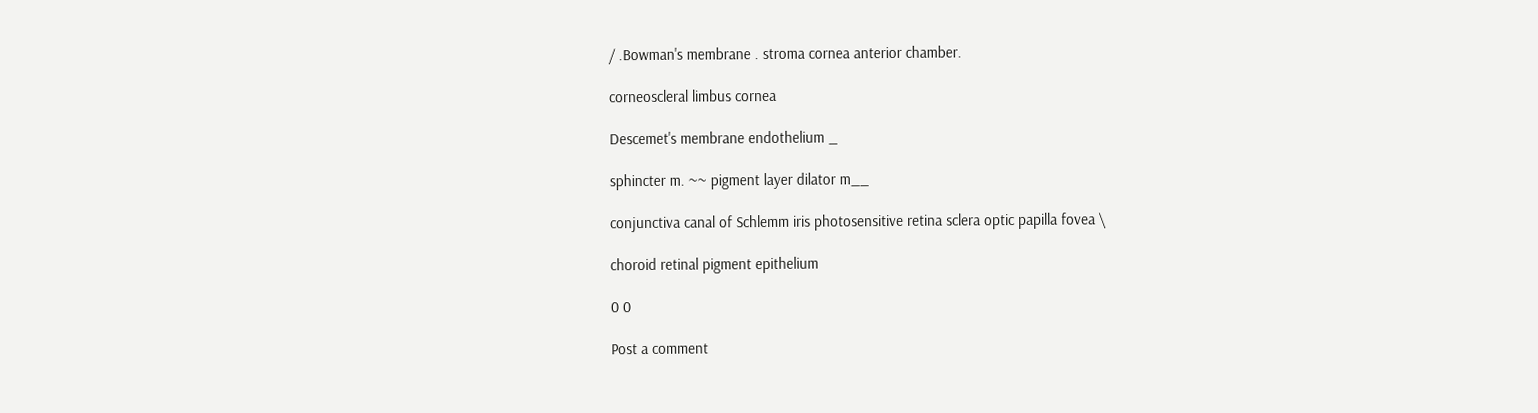/ .Bowman's membrane . stroma cornea anterior chamber.

corneoscleral limbus cornea

Descemet's membrane endothelium _

sphincter m. ~~ pigment layer dilator m__

conjunctiva canal of Schlemm iris photosensitive retina sclera optic papilla fovea \

choroid retinal pigment epithelium

0 0

Post a comment